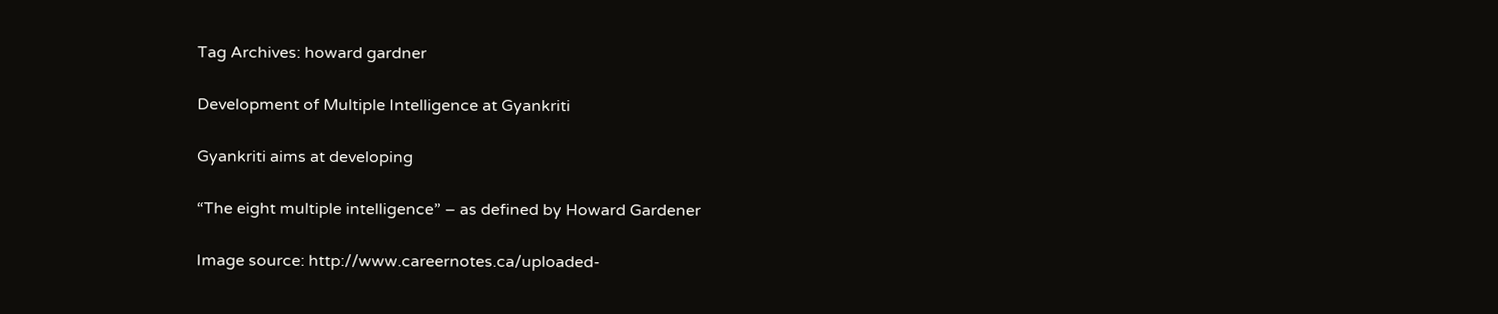Tag Archives: howard gardner

Development of Multiple Intelligence at Gyankriti

Gyankriti aims at developing

“The eight multiple intelligence” – as defined by Howard Gardener

Image source: http://www.careernotes.ca/uploaded-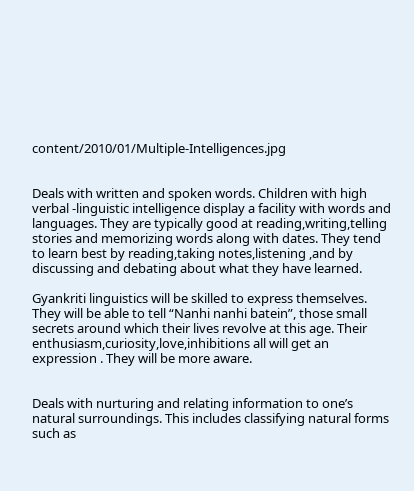content/2010/01/Multiple-Intelligences.jpg


Deals with written and spoken words. Children with high verbal -linguistic intelligence display a facility with words and languages. They are typically good at reading,writing,telling stories and memorizing words along with dates. They tend to learn best by reading,taking notes,listening ,and by discussing and debating about what they have learned.

Gyankriti linguistics will be skilled to express themselves. They will be able to tell “Nanhi nanhi batein”, those small secrets around which their lives revolve at this age. Their enthusiasm,curiosity,love,inhibitions all will get an expression . They will be more aware.


Deals with nurturing and relating information to one’s natural surroundings. This includes classifying natural forms such as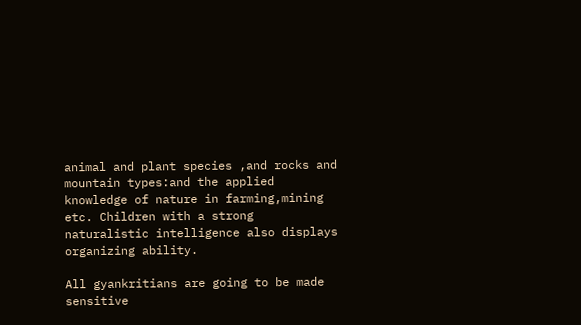animal and plant species ,and rocks and mountain types:and the applied knowledge of nature in farming,mining etc. Children with a strong naturalistic intelligence also displays organizing ability.

All gyankritians are going to be made sensitive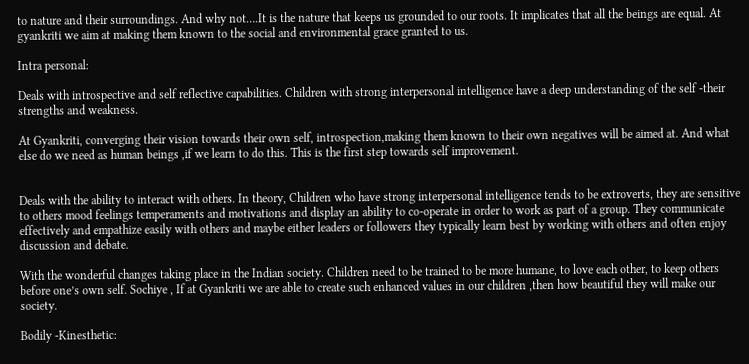to nature and their surroundings. And why not….It is the nature that keeps us grounded to our roots. It implicates that all the beings are equal. At gyankriti we aim at making them known to the social and environmental grace granted to us.

Intra personal:

Deals with introspective and self reflective capabilities. Children with strong interpersonal intelligence have a deep understanding of the self -their strengths and weakness.

At Gyankriti, converging their vision towards their own self, introspection,making them known to their own negatives will be aimed at. And what else do we need as human beings ,if we learn to do this. This is the first step towards self improvement.


Deals with the ability to interact with others. In theory, Children who have strong interpersonal intelligence tends to be extroverts, they are sensitive to others mood feelings temperaments and motivations and display an ability to co-operate in order to work as part of a group. They communicate effectively and empathize easily with others and maybe either leaders or followers they typically learn best by working with others and often enjoy discussion and debate.

With the wonderful changes taking place in the Indian society. Children need to be trained to be more humane, to love each other, to keep others before one’s own self. Sochiye , If at Gyankriti we are able to create such enhanced values in our children ,then how beautiful they will make our society.

Bodily -Kinesthetic: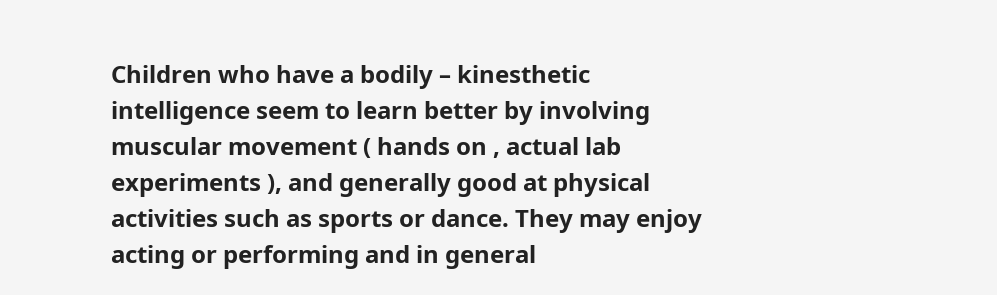Children who have a bodily – kinesthetic intelligence seem to learn better by involving  muscular movement ( hands on , actual lab experiments ), and generally good at physical activities such as sports or dance. They may enjoy acting or performing and in general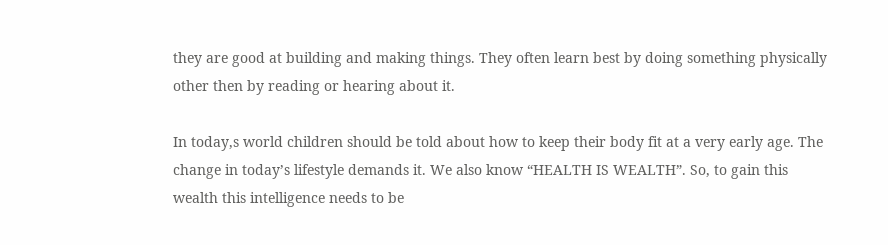they are good at building and making things. They often learn best by doing something physically other then by reading or hearing about it.

In today,s world children should be told about how to keep their body fit at a very early age. The change in today’s lifestyle demands it. We also know “HEALTH IS WEALTH”. So, to gain this wealth this intelligence needs to be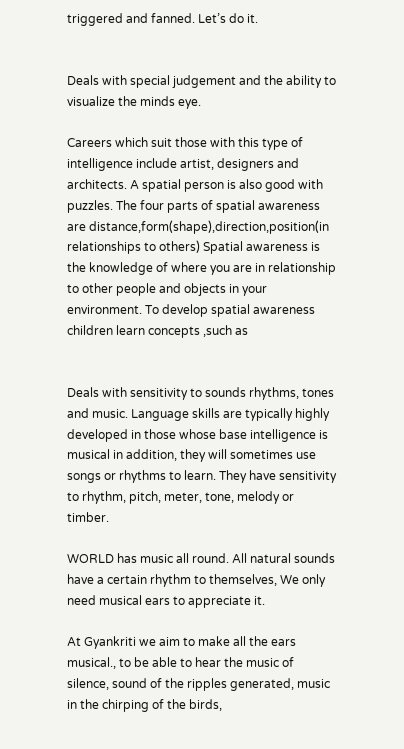triggered and fanned. Let’s do it.


Deals with special judgement and the ability to visualize the minds eye.

Careers which suit those with this type of intelligence include artist, designers and architects. A spatial person is also good with puzzles. The four parts of spatial awareness are distance,form(shape),direction,position(in relationships to others) Spatial awareness is the knowledge of where you are in relationship to other people and objects in your environment. To develop spatial awareness children learn concepts ,such as


Deals with sensitivity to sounds rhythms, tones and music. Language skills are typically highly developed in those whose base intelligence is musical in addition, they will sometimes use songs or rhythms to learn. They have sensitivity to rhythm, pitch, meter, tone, melody or timber.

WORLD has music all round. All natural sounds have a certain rhythm to themselves, We only need musical ears to appreciate it.

At Gyankriti we aim to make all the ears musical., to be able to hear the music of silence, sound of the ripples generated, music in the chirping of the birds,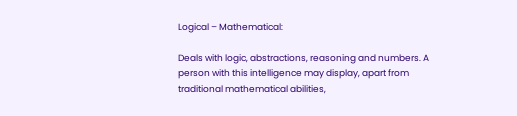Logical – Mathematical:

Deals with logic, abstractions, reasoning and numbers. A person with this intelligence may display, apart from traditional mathematical abilities,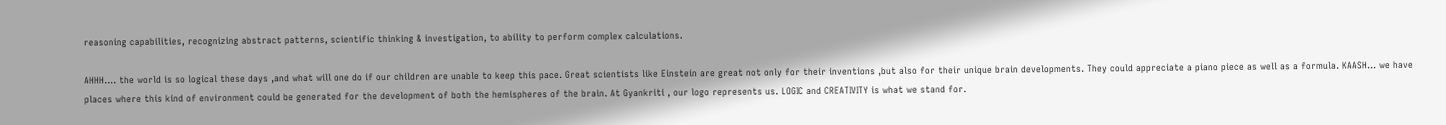reasoning capabilities, recognizing abstract patterns, scientific thinking & investigation, to ability to perform complex calculations.

AHHH…. the world is so logical these days ,and what will one do if our children are unable to keep this pace. Great scientists like Einstein are great not only for their inventions ,but also for their unique brain developments. They could appreciate a piano piece as well as a formula. KAASH… we have places where this kind of environment could be generated for the development of both the hemispheres of the brain. At Gyankriti , our logo represents us. LOGIC and CREATIVITY is what we stand for.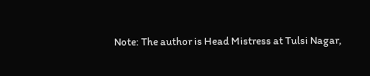Note: The author is Head Mistress at Tulsi Nagar,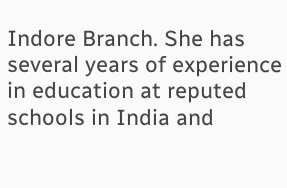Indore Branch. She has several years of experience in education at reputed schools in India and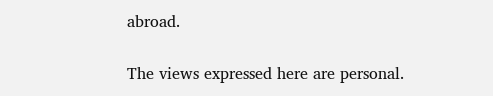abroad.

The views expressed here are personal.